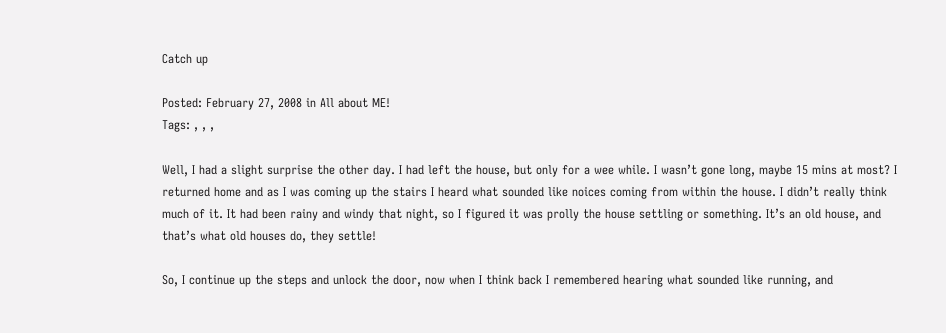Catch up

Posted: February 27, 2008 in All about ME!
Tags: , , ,

Well, I had a slight surprise the other day. I had left the house, but only for a wee while. I wasn’t gone long, maybe 15 mins at most? I returned home and as I was coming up the stairs I heard what sounded like noices coming from within the house. I didn’t really think much of it. It had been rainy and windy that night, so I figured it was prolly the house settling or something. It’s an old house, and that’s what old houses do, they settle!

So, I continue up the steps and unlock the door, now when I think back I remembered hearing what sounded like running, and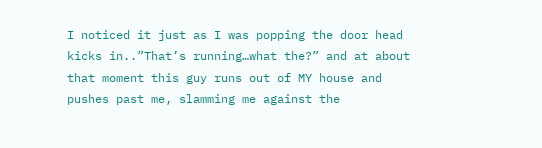I noticed it just as I was popping the door head kicks in..”That’s running…what the?” and at about that moment this guy runs out of MY house and pushes past me, slamming me against the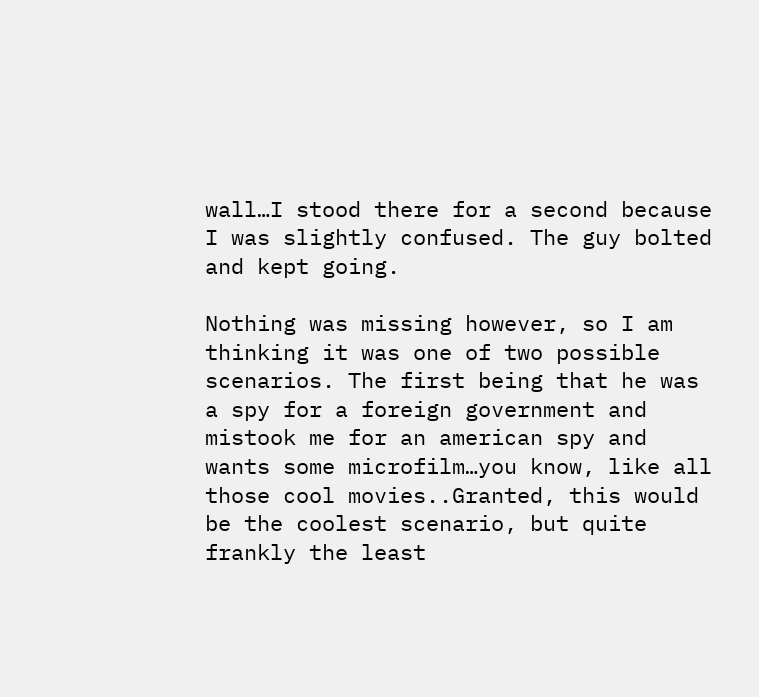wall…I stood there for a second because I was slightly confused. The guy bolted and kept going.

Nothing was missing however, so I am thinking it was one of two possible scenarios. The first being that he was a spy for a foreign government and mistook me for an american spy and wants some microfilm…you know, like all those cool movies..Granted, this would be the coolest scenario, but quite frankly the least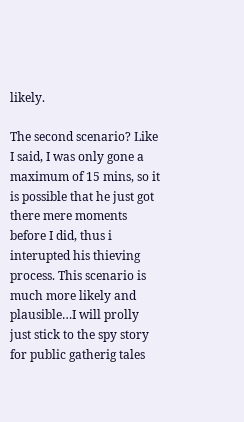likely.

The second scenario? Like I said, I was only gone a maximum of 15 mins, so it is possible that he just got there mere moments before I did, thus i interupted his thieving process. This scenario is much more likely and plausible…I will prolly just stick to the spy story for public gatherig tales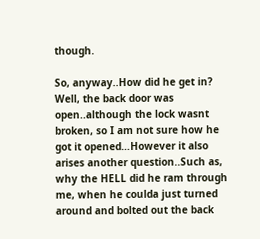though.

So, anyway..How did he get in? Well, the back door was open..although the lock wasnt broken, so I am not sure how he got it opened…However it also arises another question..Such as, why the HELL did he ram through me, when he coulda just turned around and bolted out the back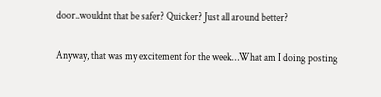door..wouldnt that be safer? Quicker? Just all around better?

Anyway, that was my excitement for the week…What am I doing posting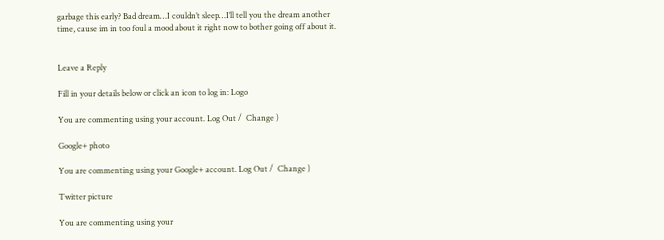garbage this early? Bad dream…I couldn’t sleep…I’ll tell you the dream another time, cause im in too foul a mood about it right now to bother going off about it.


Leave a Reply

Fill in your details below or click an icon to log in: Logo

You are commenting using your account. Log Out /  Change )

Google+ photo

You are commenting using your Google+ account. Log Out /  Change )

Twitter picture

You are commenting using your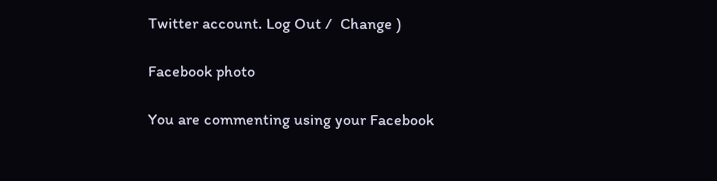Twitter account. Log Out /  Change )

Facebook photo

You are commenting using your Facebook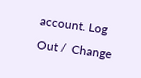account. Log Out /  Change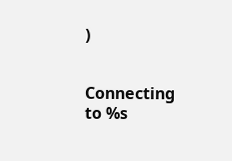)


Connecting to %s